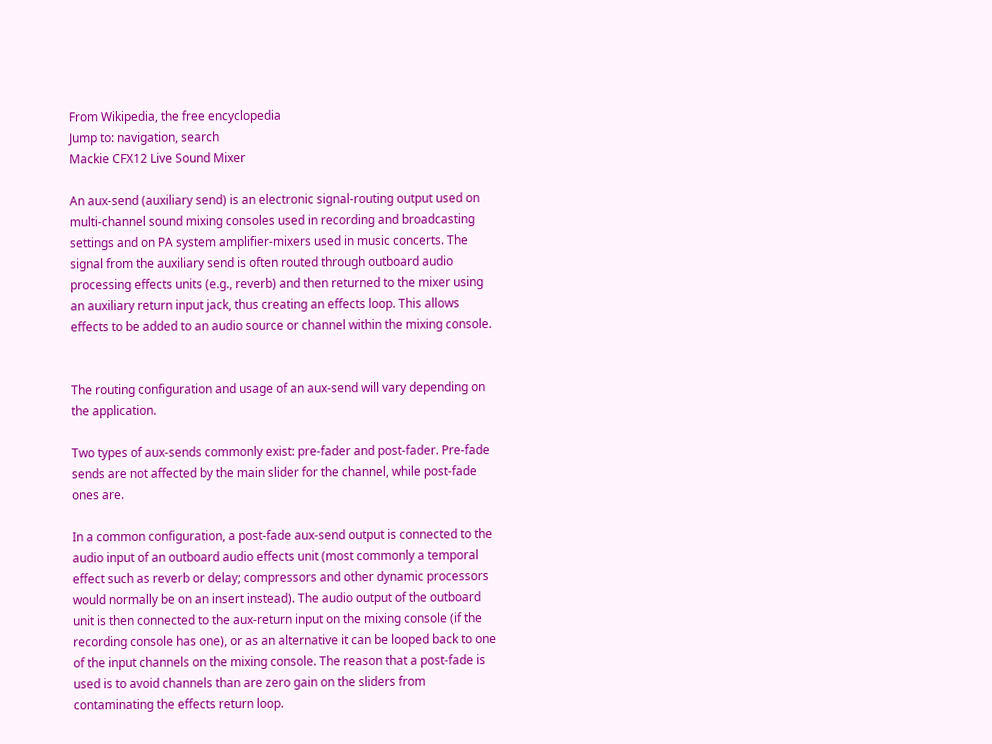From Wikipedia, the free encyclopedia
Jump to: navigation, search
Mackie CFX12 Live Sound Mixer

An aux-send (auxiliary send) is an electronic signal-routing output used on multi-channel sound mixing consoles used in recording and broadcasting settings and on PA system amplifier-mixers used in music concerts. The signal from the auxiliary send is often routed through outboard audio processing effects units (e.g., reverb) and then returned to the mixer using an auxiliary return input jack, thus creating an effects loop. This allows effects to be added to an audio source or channel within the mixing console.


The routing configuration and usage of an aux-send will vary depending on the application.

Two types of aux-sends commonly exist: pre-fader and post-fader. Pre-fade sends are not affected by the main slider for the channel, while post-fade ones are.

In a common configuration, a post-fade aux-send output is connected to the audio input of an outboard audio effects unit (most commonly a temporal effect such as reverb or delay; compressors and other dynamic processors would normally be on an insert instead). The audio output of the outboard unit is then connected to the aux-return input on the mixing console (if the recording console has one), or as an alternative it can be looped back to one of the input channels on the mixing console. The reason that a post-fade is used is to avoid channels than are zero gain on the sliders from contaminating the effects return loop.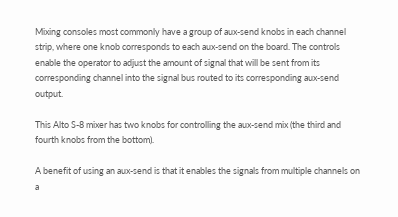Mixing consoles most commonly have a group of aux-send knobs in each channel strip, where one knob corresponds to each aux-send on the board. The controls enable the operator to adjust the amount of signal that will be sent from its corresponding channel into the signal bus routed to its corresponding aux-send output.

This Alto S-8 mixer has two knobs for controlling the aux-send mix (the third and fourth knobs from the bottom).

A benefit of using an aux-send is that it enables the signals from multiple channels on a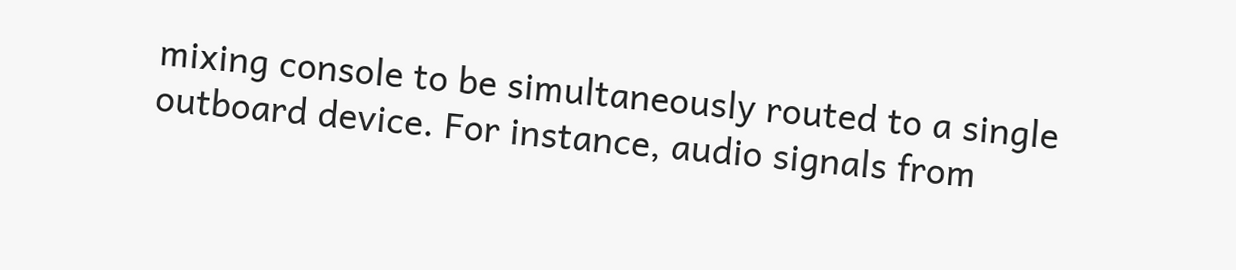mixing console to be simultaneously routed to a single outboard device. For instance, audio signals from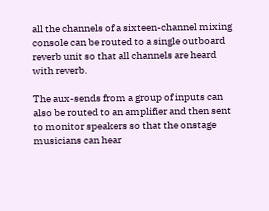all the channels of a sixteen-channel mixing console can be routed to a single outboard reverb unit so that all channels are heard with reverb.

The aux-sends from a group of inputs can also be routed to an amplifier and then sent to monitor speakers so that the onstage musicians can hear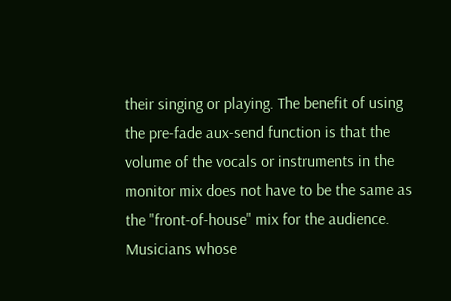their singing or playing. The benefit of using the pre-fade aux-send function is that the volume of the vocals or instruments in the monitor mix does not have to be the same as the "front-of-house" mix for the audience. Musicians whose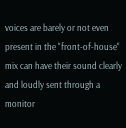voices are barely or not even present in the "front-of-house" mix can have their sound clearly and loudly sent through a monitor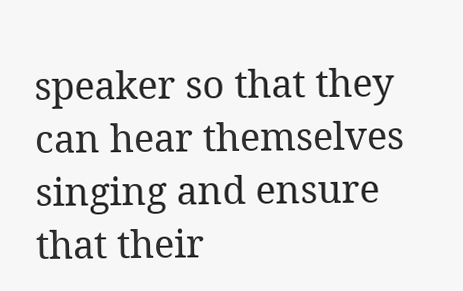speaker so that they can hear themselves singing and ensure that their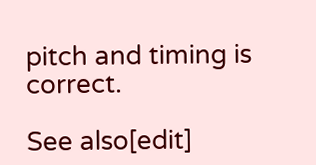pitch and timing is correct.

See also[edit]